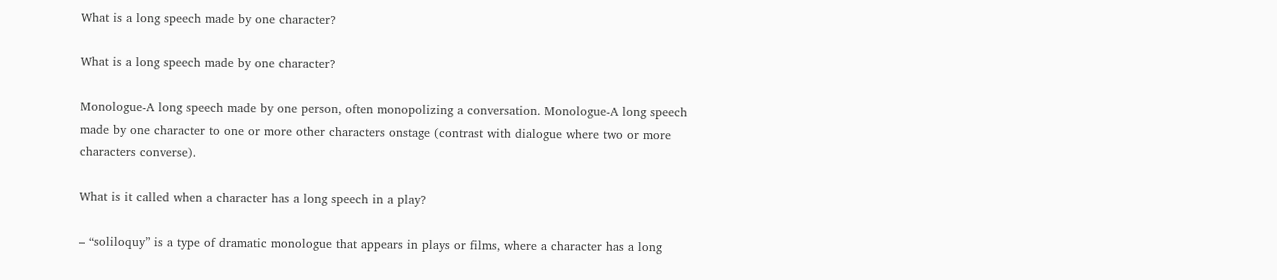What is a long speech made by one character?

What is a long speech made by one character?

Monologue-A long speech made by one person, often monopolizing a conversation. Monologue-A long speech made by one character to one or more other characters onstage (contrast with dialogue where two or more characters converse).

What is it called when a character has a long speech in a play?

– “soliloquy” is a type of dramatic monologue that appears in plays or films, where a character has a long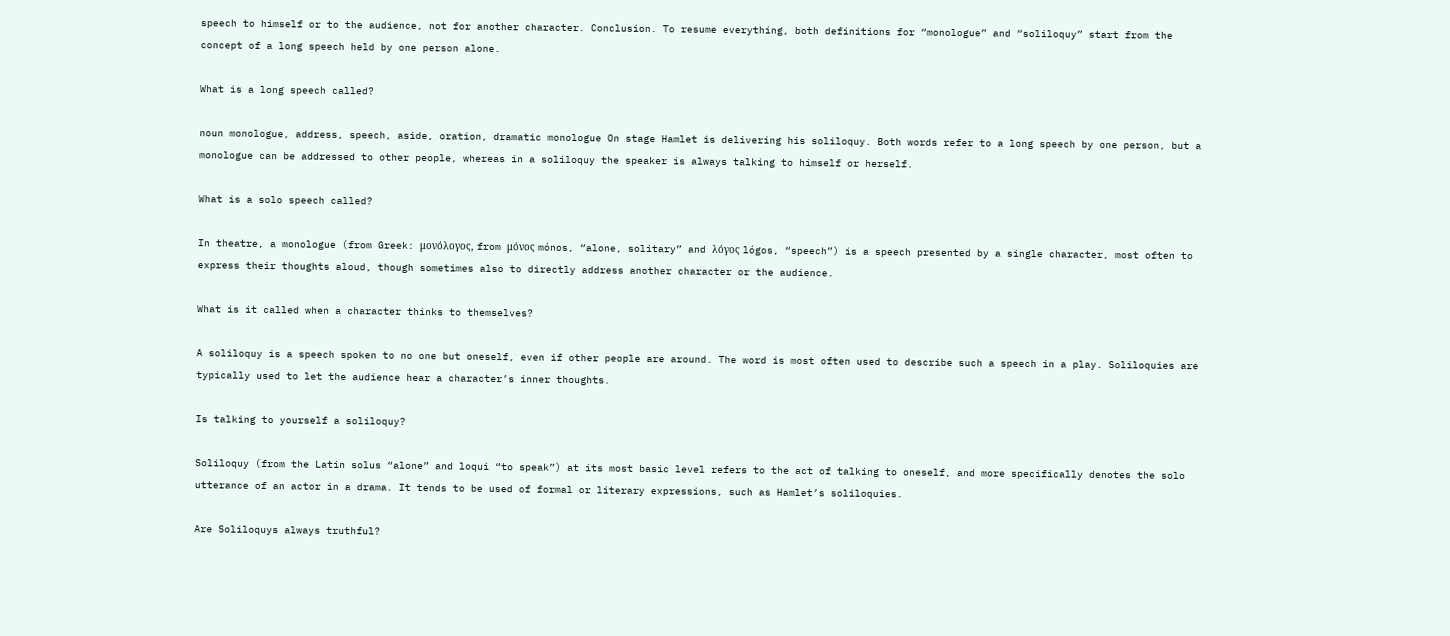speech to himself or to the audience, not for another character. Conclusion. To resume everything, both definitions for “monologue” and “soliloquy” start from the concept of a long speech held by one person alone.

What is a long speech called?

noun monologue, address, speech, aside, oration, dramatic monologue On stage Hamlet is delivering his soliloquy. Both words refer to a long speech by one person, but a monologue can be addressed to other people, whereas in a soliloquy the speaker is always talking to himself or herself.

What is a solo speech called?

In theatre, a monologue (from Greek: μονόλογος, from μόνος mónos, “alone, solitary” and λόγος lógos, “speech”) is a speech presented by a single character, most often to express their thoughts aloud, though sometimes also to directly address another character or the audience.

What is it called when a character thinks to themselves?

A soliloquy is a speech spoken to no one but oneself, even if other people are around. The word is most often used to describe such a speech in a play. Soliloquies are typically used to let the audience hear a character’s inner thoughts.

Is talking to yourself a soliloquy?

Soliloquy (from the Latin solus “alone” and loqui “to speak”) at its most basic level refers to the act of talking to oneself, and more specifically denotes the solo utterance of an actor in a drama. It tends to be used of formal or literary expressions, such as Hamlet’s soliloquies.

Are Soliloquys always truthful?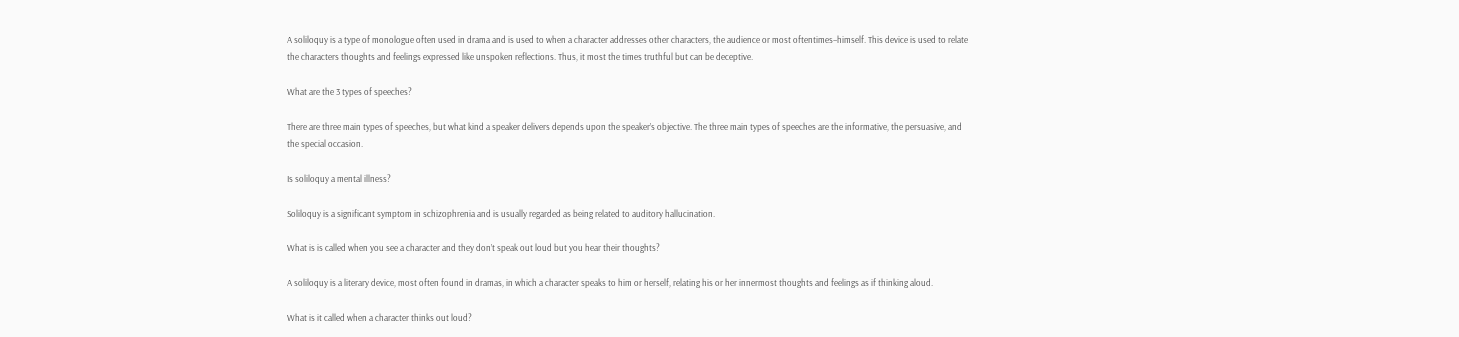A soliloquy is a type of monologue often used in drama and is used to when a character addresses other characters, the audience or most oftentimes–himself. This device is used to relate the characters thoughts and feelings expressed like unspoken reflections. Thus, it most the times truthful but can be deceptive.

What are the 3 types of speeches?

There are three main types of speeches, but what kind a speaker delivers depends upon the speaker’s objective. The three main types of speeches are the informative, the persuasive, and the special occasion.

Is soliloquy a mental illness?

Soliloquy is a significant symptom in schizophrenia and is usually regarded as being related to auditory hallucination.

What is is called when you see a character and they don’t speak out loud but you hear their thoughts?

A soliloquy is a literary device, most often found in dramas, in which a character speaks to him or herself, relating his or her innermost thoughts and feelings as if thinking aloud.

What is it called when a character thinks out loud?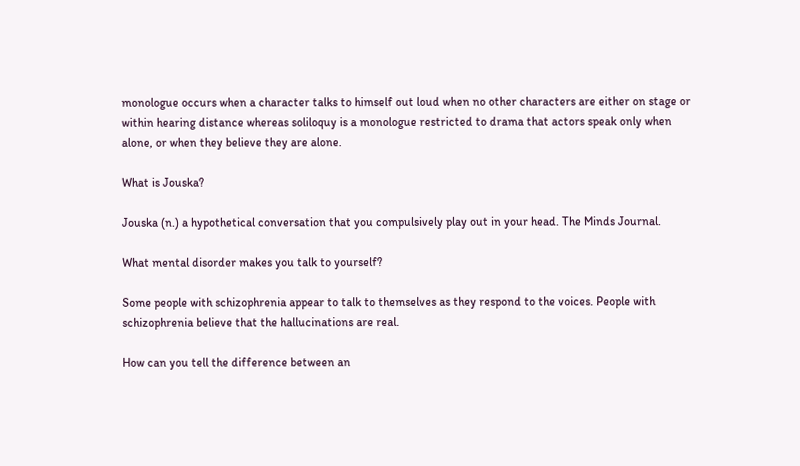monologue occurs when a character talks to himself out loud when no other characters are either on stage or within hearing distance whereas soliloquy is a monologue restricted to drama that actors speak only when alone, or when they believe they are alone.

What is Jouska?

Jouska (n.) a hypothetical conversation that you compulsively play out in your head. The Minds Journal.

What mental disorder makes you talk to yourself?

Some people with schizophrenia appear to talk to themselves as they respond to the voices. People with schizophrenia believe that the hallucinations are real.

How can you tell the difference between an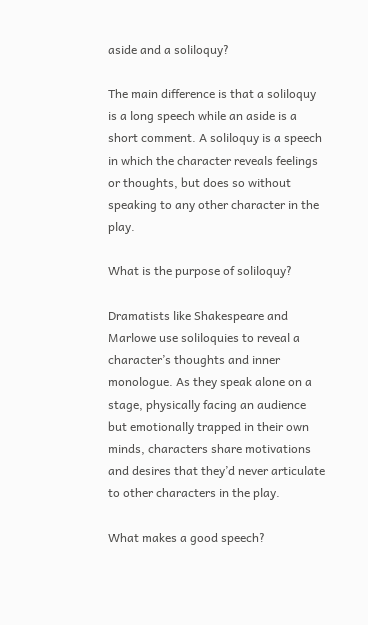aside and a soliloquy?

The main difference is that a soliloquy is a long speech while an aside is a short comment. A soliloquy is a speech in which the character reveals feelings or thoughts, but does so without speaking to any other character in the play.

What is the purpose of soliloquy?

Dramatists like Shakespeare and Marlowe use soliloquies to reveal a character’s thoughts and inner monologue. As they speak alone on a stage, physically facing an audience but emotionally trapped in their own minds, characters share motivations and desires that they’d never articulate to other characters in the play.

What makes a good speech?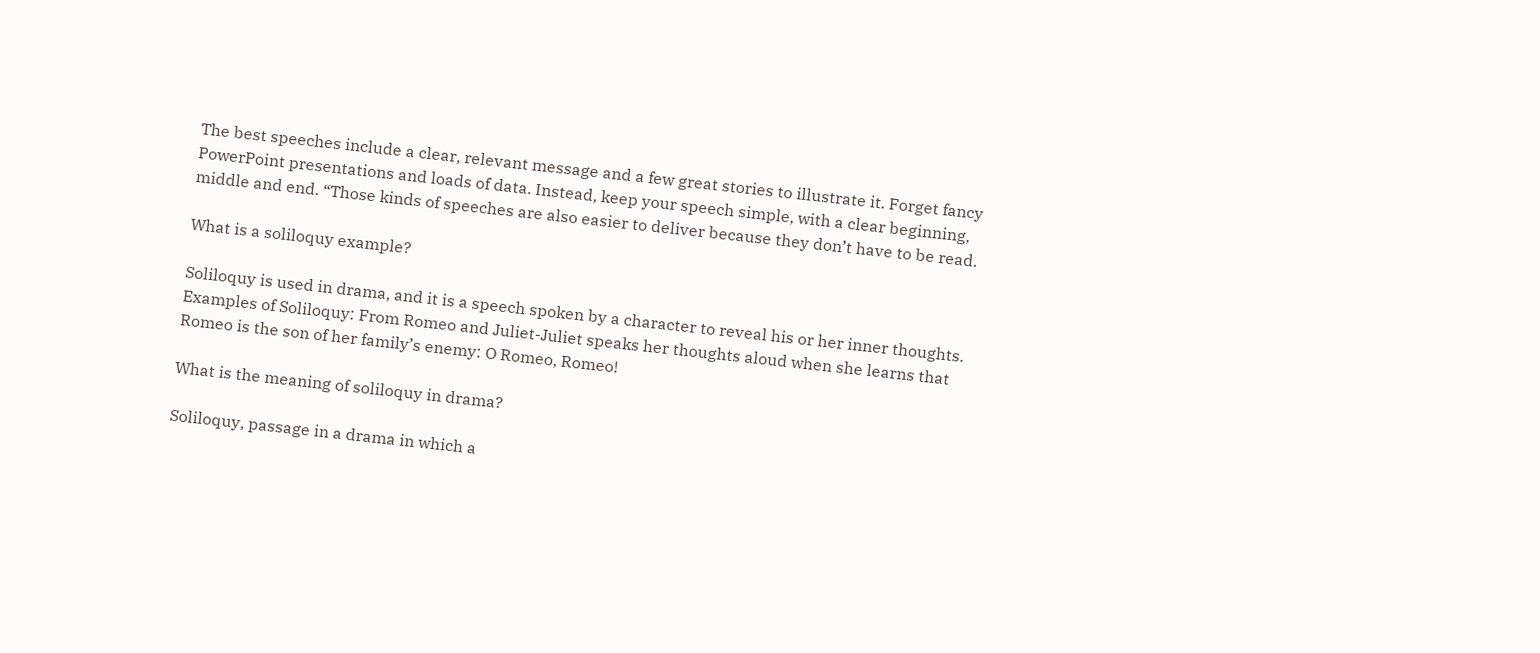The best speeches include a clear, relevant message and a few great stories to illustrate it. Forget fancy PowerPoint presentations and loads of data. Instead, keep your speech simple, with a clear beginning, middle and end. “Those kinds of speeches are also easier to deliver because they don’t have to be read.

What is a soliloquy example?

Soliloquy is used in drama, and it is a speech spoken by a character to reveal his or her inner thoughts. Examples of Soliloquy: From Romeo and Juliet-Juliet speaks her thoughts aloud when she learns that Romeo is the son of her family’s enemy: O Romeo, Romeo!

What is the meaning of soliloquy in drama?

Soliloquy, passage in a drama in which a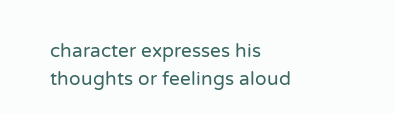character expresses his thoughts or feelings aloud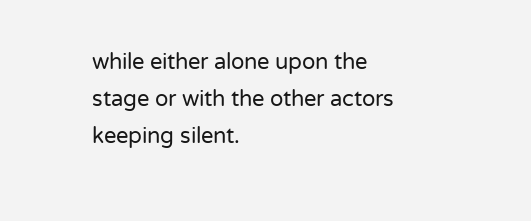while either alone upon the stage or with the other actors keeping silent.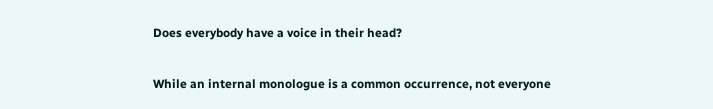Does everybody have a voice in their head?

While an internal monologue is a common occurrence, not everyone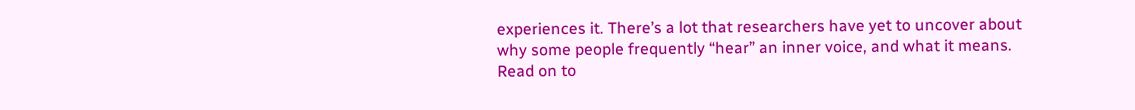experiences it. There’s a lot that researchers have yet to uncover about why some people frequently “hear” an inner voice, and what it means. Read on to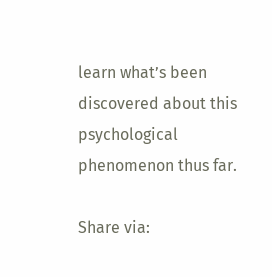learn what’s been discovered about this psychological phenomenon thus far.

Share via: